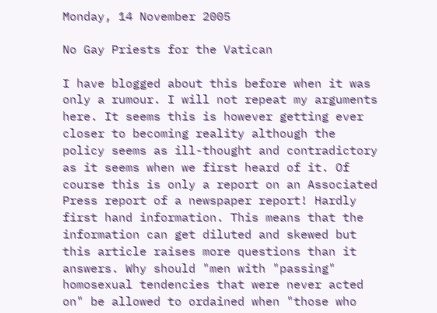Monday, 14 November 2005

No Gay Priests for the Vatican

I have blogged about this before when it was only a rumour. I will not repeat my arguments here. It seems this is however getting ever closer to becoming reality although the policy seems as ill-thought and contradictory as it seems when we first heard of it. Of course this is only a report on an Associated Press report of a newspaper report! Hardly first hand information. This means that the information can get diluted and skewed but this article raises more questions than it answers. Why should "men with "passing" homosexual tendencies that were never acted on" be allowed to ordained when "those who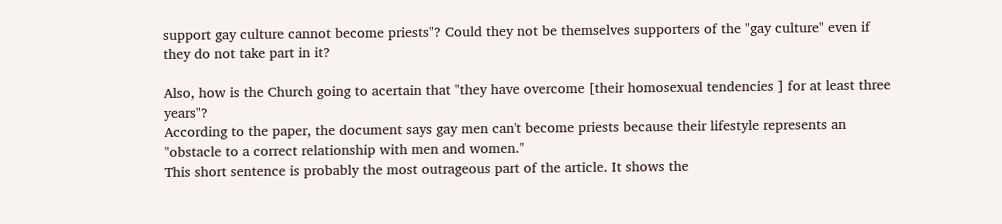support gay culture cannot become priests"? Could they not be themselves supporters of the "gay culture" even if they do not take part in it?

Also, how is the Church going to acertain that "they have overcome [their homosexual tendencies ] for at least three years"?
According to the paper, the document says gay men can't become priests because their lifestyle represents an "obstacle to a correct relationship with men and women."
This short sentence is probably the most outrageous part of the article. It shows the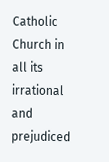Catholic Church in all its irrational and prejudiced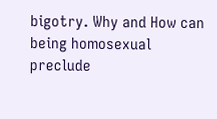bigotry. Why and How can being homosexual preclude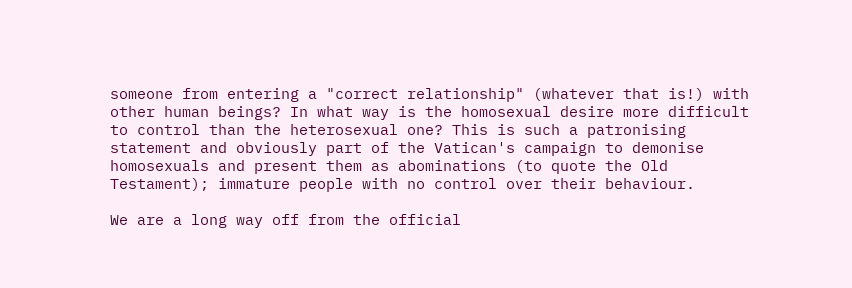someone from entering a "correct relationship" (whatever that is!) with other human beings? In what way is the homosexual desire more difficult to control than the heterosexual one? This is such a patronising statement and obviously part of the Vatican's campaign to demonise homosexuals and present them as abominations (to quote the Old Testament); immature people with no control over their behaviour.

We are a long way off from the official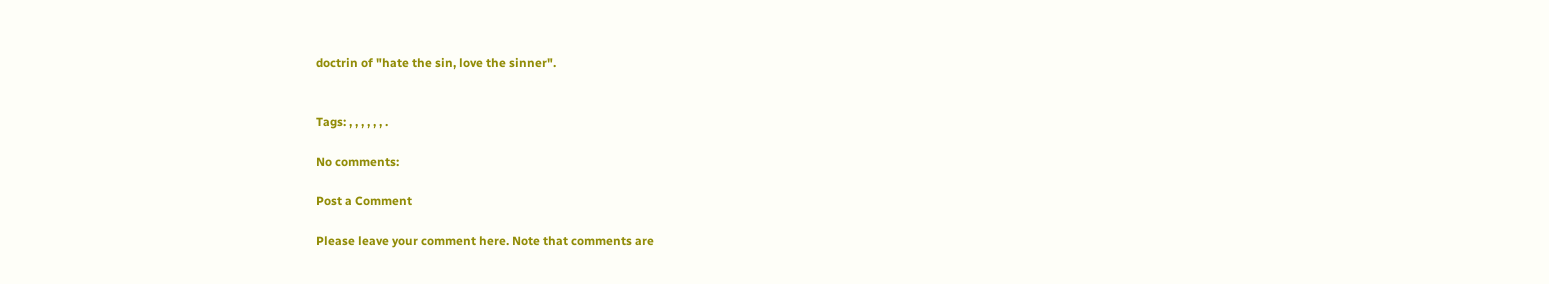doctrin of "hate the sin, love the sinner".


Tags: , , , , , , .

No comments:

Post a Comment

Please leave your comment here. Note that comments are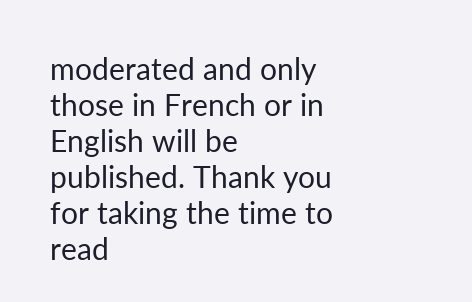moderated and only those in French or in English will be published. Thank you for taking the time to read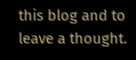this blog and to leave a thought.